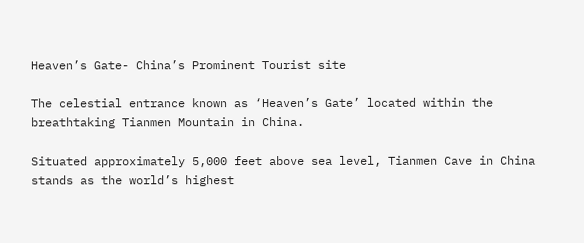Heaven’s Gate- China’s Prominent Tourist site

The celestial entrance known as ‘Heaven’s Gate’ located within the breathtaking Tianmen Mountain in China.

Situated approximately 5,000 feet above sea level, Tianmen Cave in China stands as the world’s highest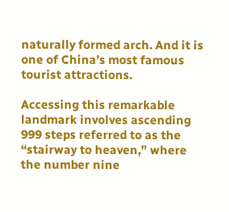naturally formed arch. And it is one of China’s most famous tourist attractions.

Accessing this remarkable landmark involves ascending 999 steps referred to as the “stairway to heaven,” where the number nine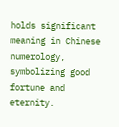holds significant meaning in Chinese numerology, symbolizing good fortune and eternity.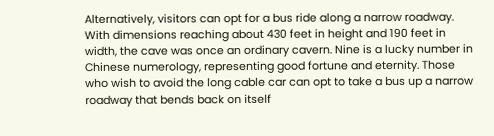Alternatively, visitors can opt for a bus ride along a narrow roadway. With dimensions reaching about 430 feet in height and 190 feet in width, the cave was once an ordinary cavern. Nine is a lucky number in Chinese numerology, representing good fortune and eternity. Those who wish to avoid the long cable car can opt to take a bus up a narrow roadway that bends back on itself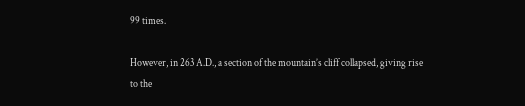99 times.

However, in 263 A.D., a section of the mountain’s cliff collapsed, giving rise to the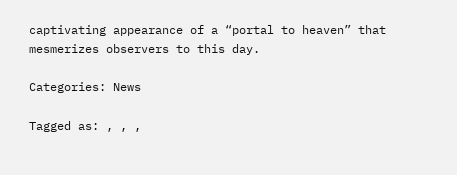captivating appearance of a “portal to heaven” that mesmerizes observers to this day.

Categories: News

Tagged as: , , ,